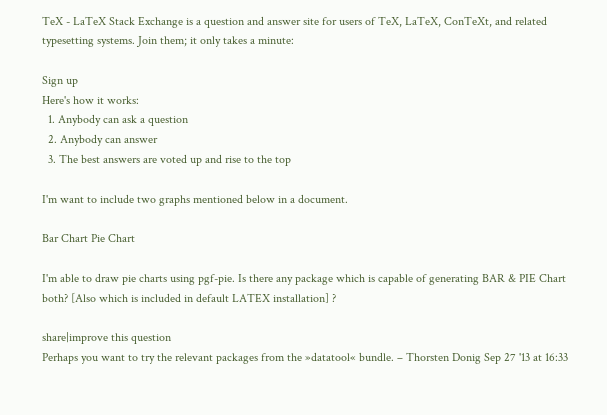TeX - LaTeX Stack Exchange is a question and answer site for users of TeX, LaTeX, ConTeXt, and related typesetting systems. Join them; it only takes a minute:

Sign up
Here's how it works:
  1. Anybody can ask a question
  2. Anybody can answer
  3. The best answers are voted up and rise to the top

I'm want to include two graphs mentioned below in a document.

Bar Chart Pie Chart

I'm able to draw pie charts using pgf-pie. Is there any package which is capable of generating BAR & PIE Chart both? [Also which is included in default LATEX installation] ?

share|improve this question
Perhaps you want to try the relevant packages from the »datatool« bundle. – Thorsten Donig Sep 27 '13 at 16:33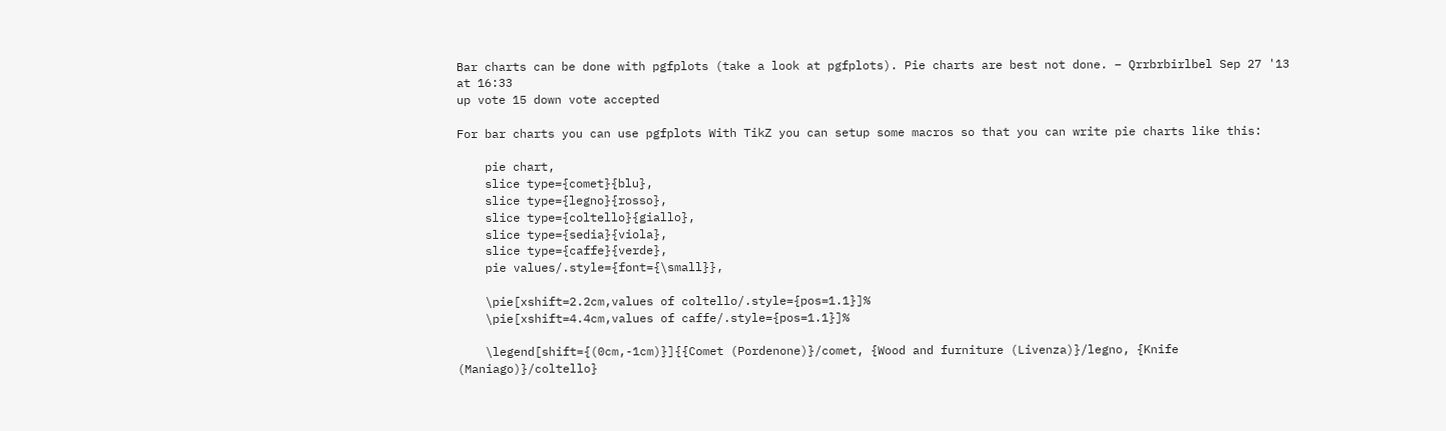Bar charts can be done with pgfplots (take a look at pgfplots). Pie charts are best not done. – Qrrbrbirlbel Sep 27 '13 at 16:33
up vote 15 down vote accepted

For bar charts you can use pgfplots With TikZ you can setup some macros so that you can write pie charts like this:

    pie chart,
    slice type={comet}{blu},
    slice type={legno}{rosso},
    slice type={coltello}{giallo},
    slice type={sedia}{viola},
    slice type={caffe}{verde},
    pie values/.style={font={\small}},

    \pie[xshift=2.2cm,values of coltello/.style={pos=1.1}]%
    \pie[xshift=4.4cm,values of caffe/.style={pos=1.1}]%

    \legend[shift={(0cm,-1cm)}]{{Comet (Pordenone)}/comet, {Wood and furniture (Livenza)}/legno, {Knife (Maniago)}/coltello}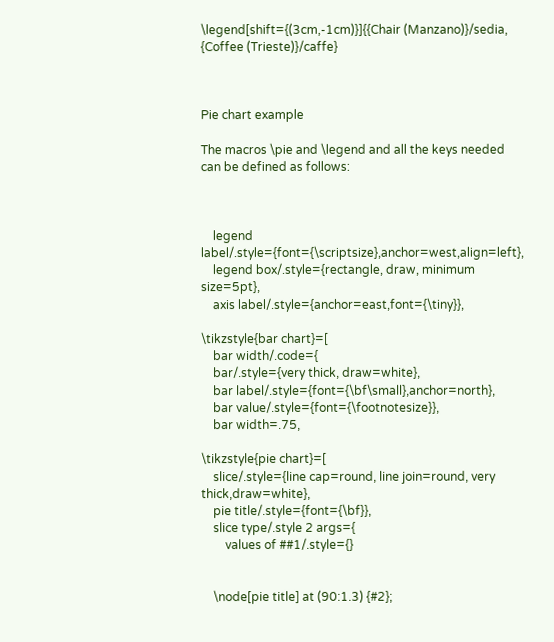\legend[shift={(3cm,-1cm)}]{{Chair (Manzano)}/sedia, {Coffee (Trieste)}/caffe}



Pie chart example

The macros \pie and \legend and all the keys needed can be defined as follows:



    legend label/.style={font={\scriptsize},anchor=west,align=left},
    legend box/.style={rectangle, draw, minimum size=5pt},
    axis label/.style={anchor=east,font={\tiny}},

\tikzstyle{bar chart}=[
    bar width/.code={
    bar/.style={very thick, draw=white},
    bar label/.style={font={\bf\small},anchor=north},
    bar value/.style={font={\footnotesize}},
    bar width=.75,

\tikzstyle{pie chart}=[
    slice/.style={line cap=round, line join=round, very thick,draw=white},
    pie title/.style={font={\bf}},
    slice type/.style 2 args={
        values of ##1/.style={}


    \node[pie title] at (90:1.3) {#2};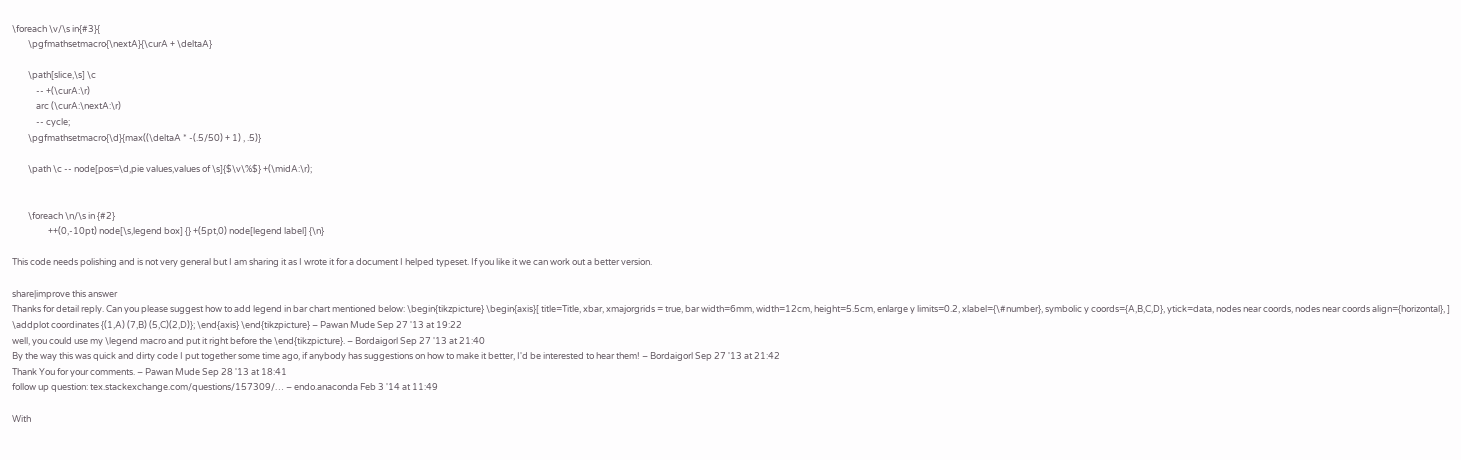\foreach \v/\s in{#3}{
        \pgfmathsetmacro{\nextA}{\curA + \deltaA}

        \path[slice,\s] \c
            -- +(\curA:\r)
            arc (\curA:\nextA:\r)
            -- cycle;
        \pgfmathsetmacro{\d}{max((\deltaA * -(.5/50) + 1) , .5)}

        \path \c -- node[pos=\d,pie values,values of \s]{$\v\%$} +(\midA:\r);


        \foreach \n/\s in {#2}
                  ++(0,-10pt) node[\s,legend box] {} +(5pt,0) node[legend label] {\n}

This code needs polishing and is not very general but I am sharing it as I wrote it for a document I helped typeset. If you like it we can work out a better version.

share|improve this answer
Thanks for detail reply. Can you please suggest how to add legend in bar chart mentioned below: \begin{tikzpicture} \begin{axis}[ title=Title, xbar, xmajorgrids = true, bar width=6mm, width=12cm, height=5.5cm, enlarge y limits=0.2, xlabel={\#number}, symbolic y coords={A,B,C,D}, ytick=data, nodes near coords, nodes near coords align={horizontal}, ] \addplot coordinates {(1,A) (7,B) (5,C)(2,D)}; \end{axis} \end{tikzpicture} – Pawan Mude Sep 27 '13 at 19:22
well, you could use my \legend macro and put it right before the \end{tikzpicture}. – Bordaigorl Sep 27 '13 at 21:40
By the way this was quick and dirty code I put together some time ago, if anybody has suggestions on how to make it better, I'd be interested to hear them! – Bordaigorl Sep 27 '13 at 21:42
Thank You for your comments. – Pawan Mude Sep 28 '13 at 18:41
follow up question: tex.stackexchange.com/questions/157309/… – endo.anaconda Feb 3 '14 at 11:49

With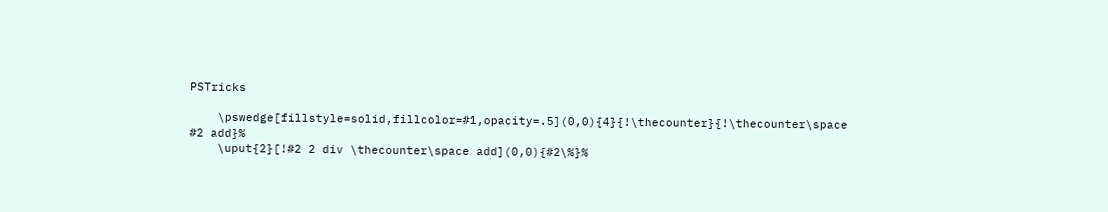PSTricks

    \pswedge[fillstyle=solid,fillcolor=#1,opacity=.5](0,0){4}{!\thecounter}{!\thecounter\space #2 add}%
    \uput{2}[!#2 2 div \thecounter\space add](0,0){#2\%}%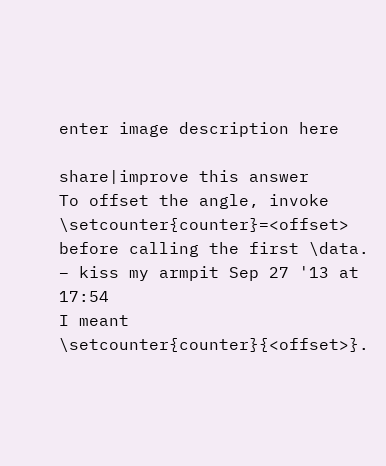enter image description here

share|improve this answer
To offset the angle, invoke \setcounter{counter}=<offset> before calling the first \data. – kiss my armpit Sep 27 '13 at 17:54
I meant \setcounter{counter}{<offset>}.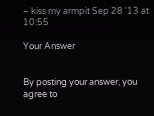– kiss my armpit Sep 28 '13 at 10:55

Your Answer


By posting your answer, you agree to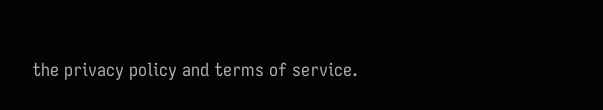the privacy policy and terms of service.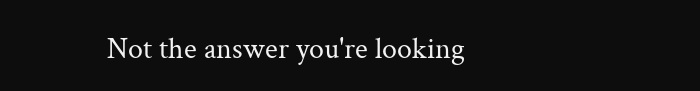Not the answer you're looking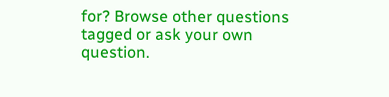for? Browse other questions tagged or ask your own question.